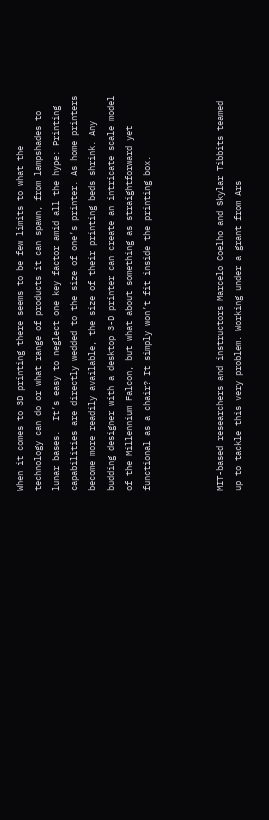When it comes to 3D printing there seems to be few limits to what the technology can do or what range of products it can spawn, from lampshades to lunar bases.  It’s easy to neglect one key factor amid all the hype: Printing capabilities are directly wedded to the size of one’s printer. As home printers become more readily available, the size of their printing beds shrink. Any budding designer with a desktop 3-D printer can create an intricate scale model of the Millennium Falcon, but what about something as straightforward yet functional as a chair? It simply won’t fit inside the printing box.



MIT-based researchers and instructors Marcelo Coelho and Skylar Tibbits teamed up to tackle this very problem. Working under a grant from Ars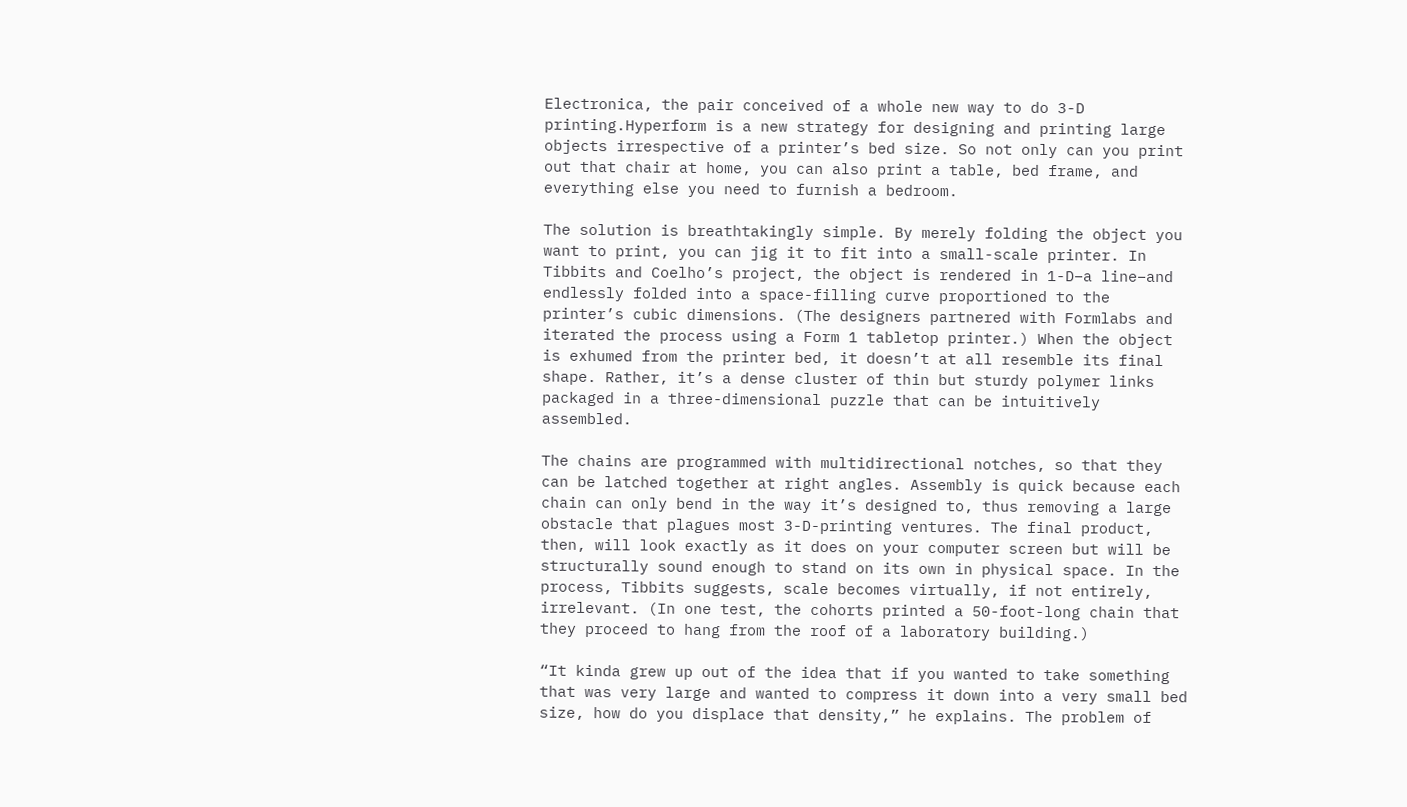Electronica, the pair conceived of a whole new way to do 3-D printing.Hyperform is a new strategy for designing and printing large objects irrespective of a printer’s bed size. So not only can you print out that chair at home, you can also print a table, bed frame, and everything else you need to furnish a bedroom.

The solution is breathtakingly simple. By merely folding the object you want to print, you can jig it to fit into a small-scale printer. In Tibbits and Coelho’s project, the object is rendered in 1-D–a line–and endlessly folded into a space-filling curve proportioned to the printer’s cubic dimensions. (The designers partnered with Formlabs and iterated the process using a Form 1 tabletop printer.) When the object is exhumed from the printer bed, it doesn’t at all resemble its final shape. Rather, it’s a dense cluster of thin but sturdy polymer links packaged in a three-dimensional puzzle that can be intuitively assembled.

The chains are programmed with multidirectional notches, so that they can be latched together at right angles. Assembly is quick because each chain can only bend in the way it’s designed to, thus removing a large obstacle that plagues most 3-D-printing ventures. The final product, then, will look exactly as it does on your computer screen but will be structurally sound enough to stand on its own in physical space. In the process, Tibbits suggests, scale becomes virtually, if not entirely, irrelevant. (In one test, the cohorts printed a 50-foot-long chain that they proceed to hang from the roof of a laboratory building.)

“It kinda grew up out of the idea that if you wanted to take something that was very large and wanted to compress it down into a very small bed size, how do you displace that density,” he explains. The problem of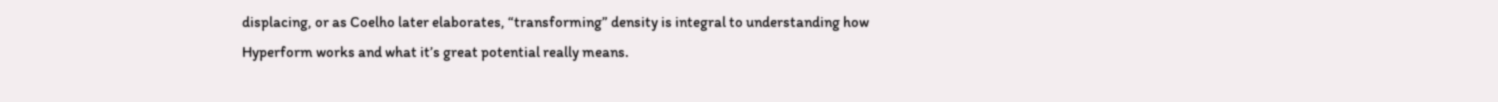displacing, or as Coelho later elaborates, “transforming” density is integral to understanding how Hyperform works and what it’s great potential really means.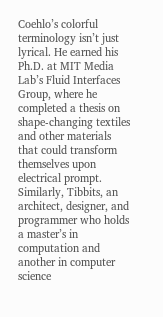Coehlo’s colorful terminology isn’t just lyrical. He earned his Ph.D. at MIT Media Lab’s Fluid Interfaces Group, where he completed a thesis on shape-changing textiles and other materials that could transform themselves upon electrical prompt. Similarly, Tibbits, an architect, designer, and programmer who holds a master’s in computation and another in computer science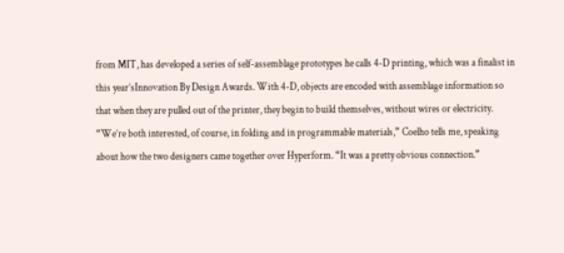from MIT, has developed a series of self-assemblage prototypes he calls 4-D printing, which was a finalist in this year’sInnovation By Design Awards. With 4-D, objects are encoded with assemblage information so that when they are pulled out of the printer, they begin to build themselves, without wires or electricity. “We’re both interested, of course, in folding and in programmable materials,” Coelho tells me, speaking about how the two designers came together over Hyperform. “It was a pretty obvious connection.”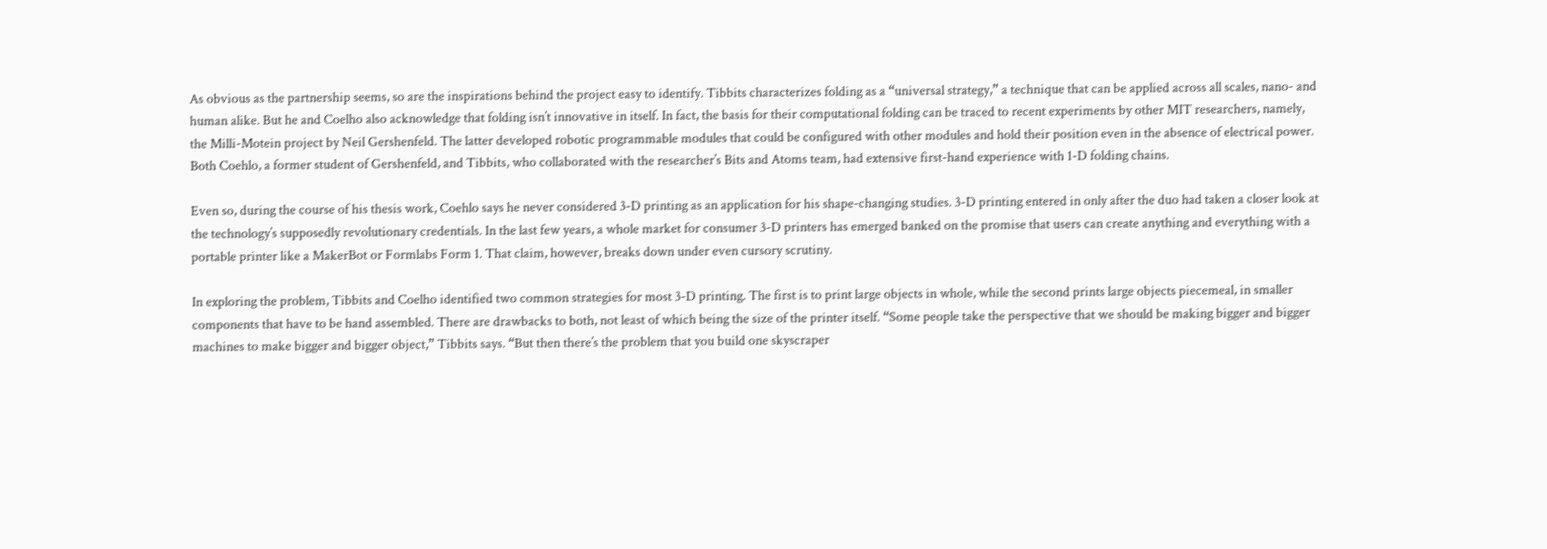As obvious as the partnership seems, so are the inspirations behind the project easy to identify. Tibbits characterizes folding as a “universal strategy,” a technique that can be applied across all scales, nano- and human alike. But he and Coelho also acknowledge that folding isn’t innovative in itself. In fact, the basis for their computational folding can be traced to recent experiments by other MIT researchers, namely, the Milli-Motein project by Neil Gershenfeld. The latter developed robotic programmable modules that could be configured with other modules and hold their position even in the absence of electrical power. Both Coehlo, a former student of Gershenfeld, and Tibbits, who collaborated with the researcher’s Bits and Atoms team, had extensive first-hand experience with 1-D folding chains.

Even so, during the course of his thesis work, Coehlo says he never considered 3-D printing as an application for his shape-changing studies. 3-D printing entered in only after the duo had taken a closer look at the technology’s supposedly revolutionary credentials. In the last few years, a whole market for consumer 3-D printers has emerged banked on the promise that users can create anything and everything with a portable printer like a MakerBot or Formlabs Form 1. That claim, however, breaks down under even cursory scrutiny.

In exploring the problem, Tibbits and Coelho identified two common strategies for most 3-D printing. The first is to print large objects in whole, while the second prints large objects piecemeal, in smaller components that have to be hand assembled. There are drawbacks to both, not least of which being the size of the printer itself. “Some people take the perspective that we should be making bigger and bigger machines to make bigger and bigger object,” Tibbits says. “But then there’s the problem that you build one skyscraper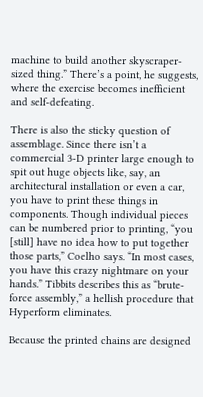machine to build another skyscraper-sized thing.” There’s a point, he suggests, where the exercise becomes inefficient and self-defeating.

There is also the sticky question of assemblage. Since there isn’t a commercial 3-D printer large enough to spit out huge objects like, say, an architectural installation or even a car, you have to print these things in components. Though individual pieces can be numbered prior to printing, “you [still] have no idea how to put together those parts,” Coelho says. “In most cases, you have this crazy nightmare on your hands.” Tibbits describes this as “brute-force assembly,” a hellish procedure that Hyperform eliminates.

Because the printed chains are designed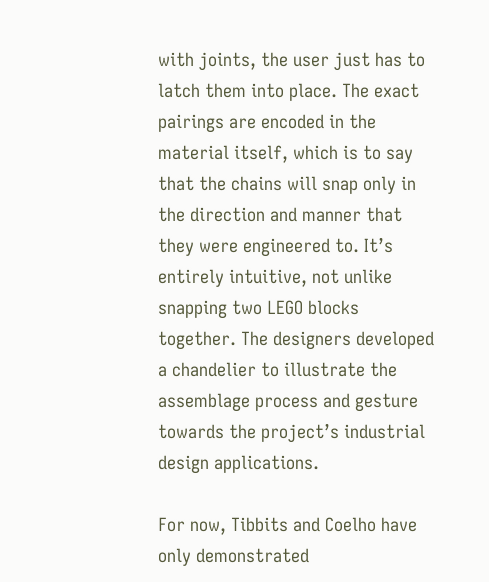with joints, the user just has to latch them into place. The exact pairings are encoded in the material itself, which is to say that the chains will snap only in the direction and manner that they were engineered to. It’s entirely intuitive, not unlike snapping two LEGO blocks together. The designers developed a chandelier to illustrate the assemblage process and gesture towards the project’s industrial design applications.

For now, Tibbits and Coelho have only demonstrated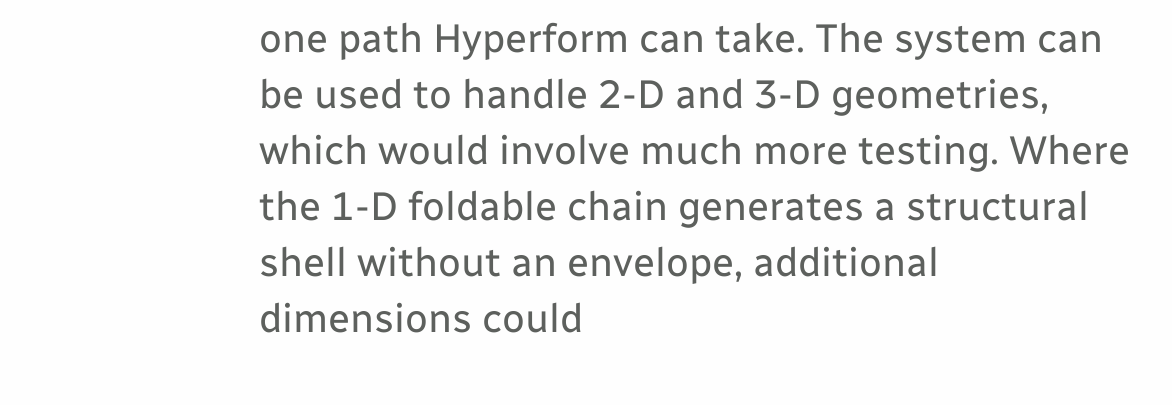one path Hyperform can take. The system can be used to handle 2-D and 3-D geometries, which would involve much more testing. Where the 1-D foldable chain generates a structural shell without an envelope, additional dimensions could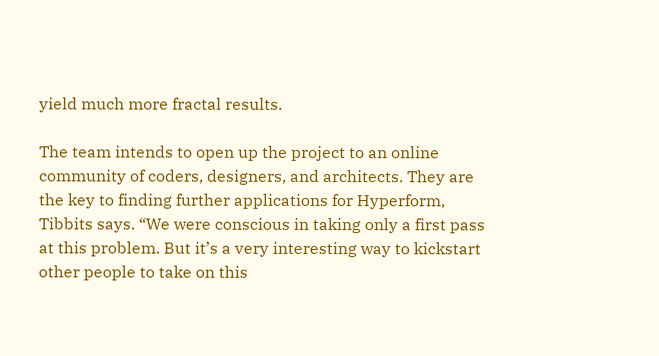yield much more fractal results.

The team intends to open up the project to an online community of coders, designers, and architects. They are the key to finding further applications for Hyperform, Tibbits says. “We were conscious in taking only a first pass at this problem. But it’s a very interesting way to kickstart other people to take on this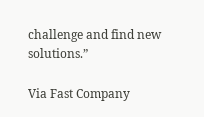challenge and find new solutions.”

Via Fast Company